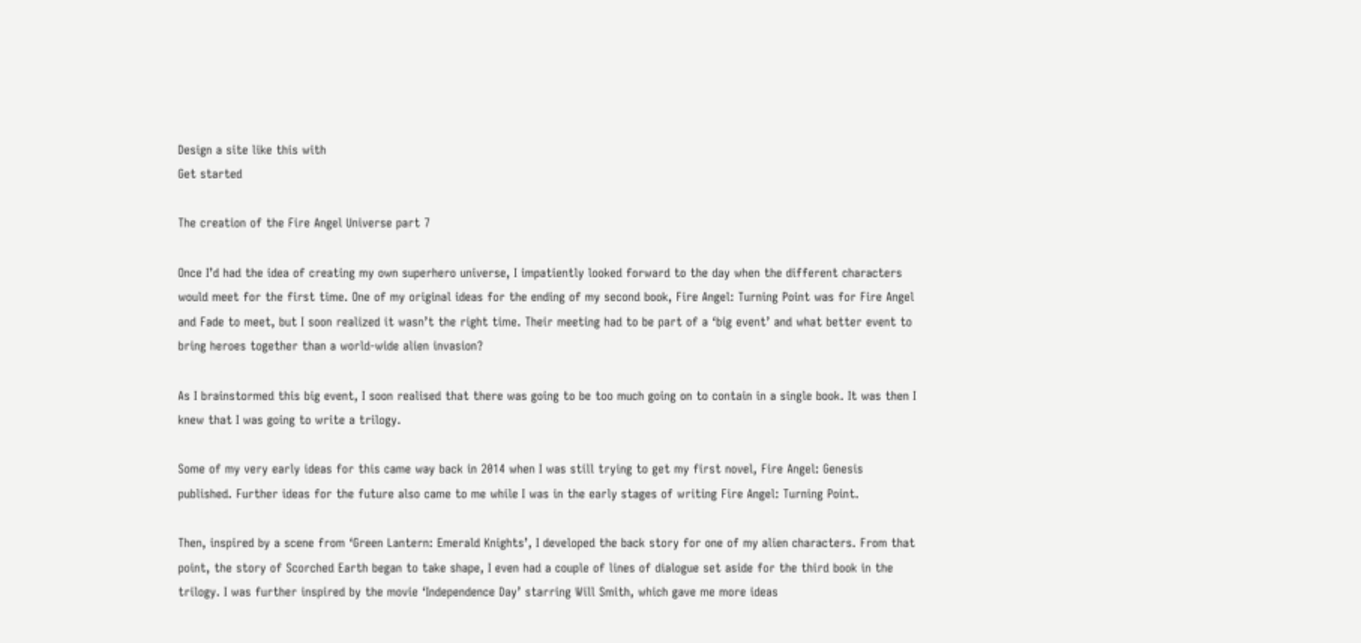Design a site like this with
Get started

The creation of the Fire Angel Universe part 7

Once I’d had the idea of creating my own superhero universe, I impatiently looked forward to the day when the different characters would meet for the first time. One of my original ideas for the ending of my second book, Fire Angel: Turning Point was for Fire Angel and Fade to meet, but I soon realized it wasn’t the right time. Their meeting had to be part of a ‘big event’ and what better event to bring heroes together than a world-wide alien invasion?

As I brainstormed this big event, I soon realised that there was going to be too much going on to contain in a single book. It was then I knew that I was going to write a trilogy.

Some of my very early ideas for this came way back in 2014 when I was still trying to get my first novel, Fire Angel: Genesis published. Further ideas for the future also came to me while I was in the early stages of writing Fire Angel: Turning Point.

Then, inspired by a scene from ‘Green Lantern: Emerald Knights’, I developed the back story for one of my alien characters. From that point, the story of Scorched Earth began to take shape, I even had a couple of lines of dialogue set aside for the third book in the trilogy. I was further inspired by the movie ‘Independence Day’ starring Will Smith, which gave me more ideas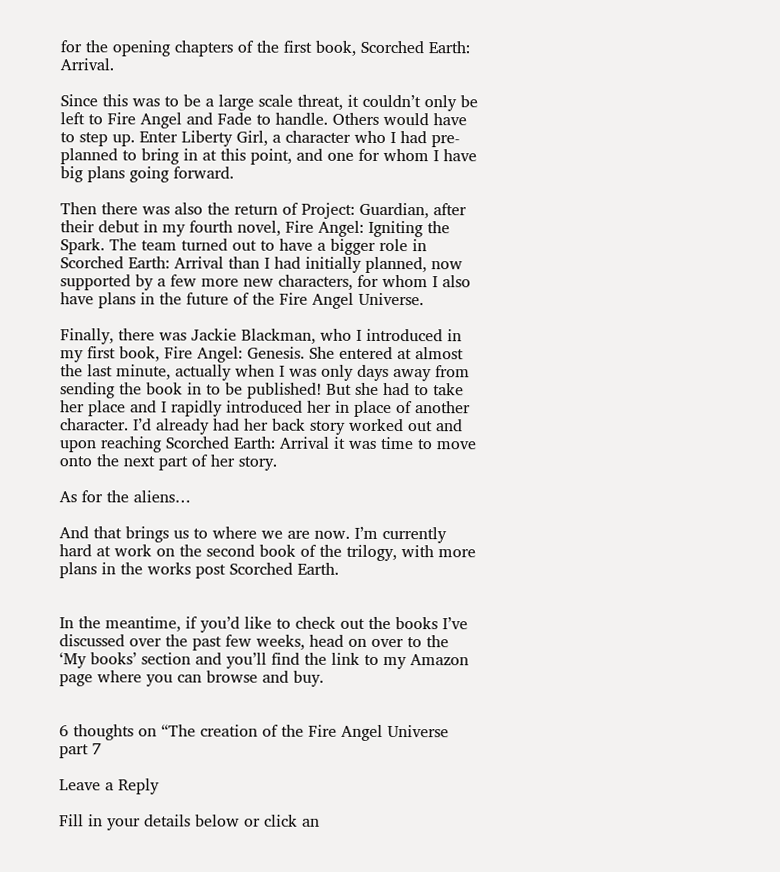for the opening chapters of the first book, Scorched Earth: Arrival.

Since this was to be a large scale threat, it couldn’t only be left to Fire Angel and Fade to handle. Others would have to step up. Enter Liberty Girl, a character who I had pre-planned to bring in at this point, and one for whom I have big plans going forward.

Then there was also the return of Project: Guardian, after their debut in my fourth novel, Fire Angel: Igniting the Spark. The team turned out to have a bigger role in Scorched Earth: Arrival than I had initially planned, now supported by a few more new characters, for whom I also have plans in the future of the Fire Angel Universe.

Finally, there was Jackie Blackman, who I introduced in my first book, Fire Angel: Genesis. She entered at almost the last minute, actually when I was only days away from sending the book in to be published! But she had to take her place and I rapidly introduced her in place of another character. I’d already had her back story worked out and upon reaching Scorched Earth: Arrival it was time to move onto the next part of her story.

As for the aliens…

And that brings us to where we are now. I’m currently hard at work on the second book of the trilogy, with more plans in the works post Scorched Earth.


In the meantime, if you’d like to check out the books I’ve discussed over the past few weeks, head on over to the ‘My books’ section and you’ll find the link to my Amazon page where you can browse and buy.


6 thoughts on “The creation of the Fire Angel Universe part 7

Leave a Reply

Fill in your details below or click an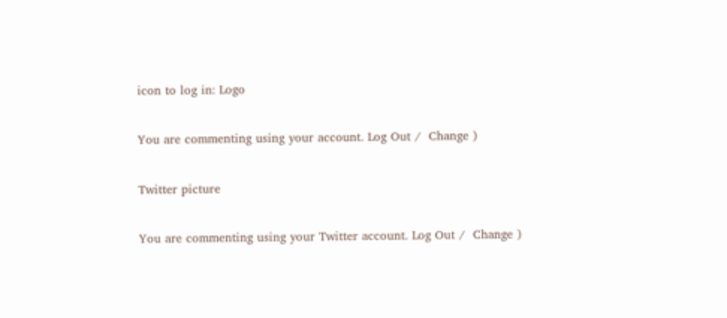icon to log in: Logo

You are commenting using your account. Log Out /  Change )

Twitter picture

You are commenting using your Twitter account. Log Out /  Change )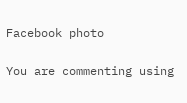Facebook photo

You are commenting using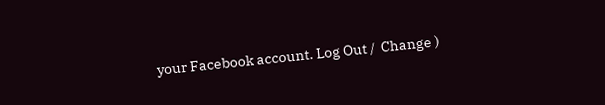your Facebook account. Log Out /  Change )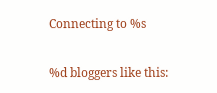Connecting to %s

%d bloggers like this: